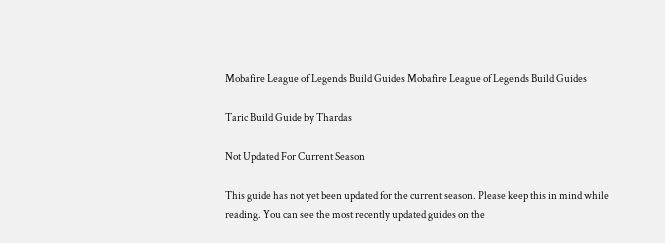Mobafire League of Legends Build Guides Mobafire League of Legends Build Guides

Taric Build Guide by Thardas

Not Updated For Current Season

This guide has not yet been updated for the current season. Please keep this in mind while reading. You can see the most recently updated guides on the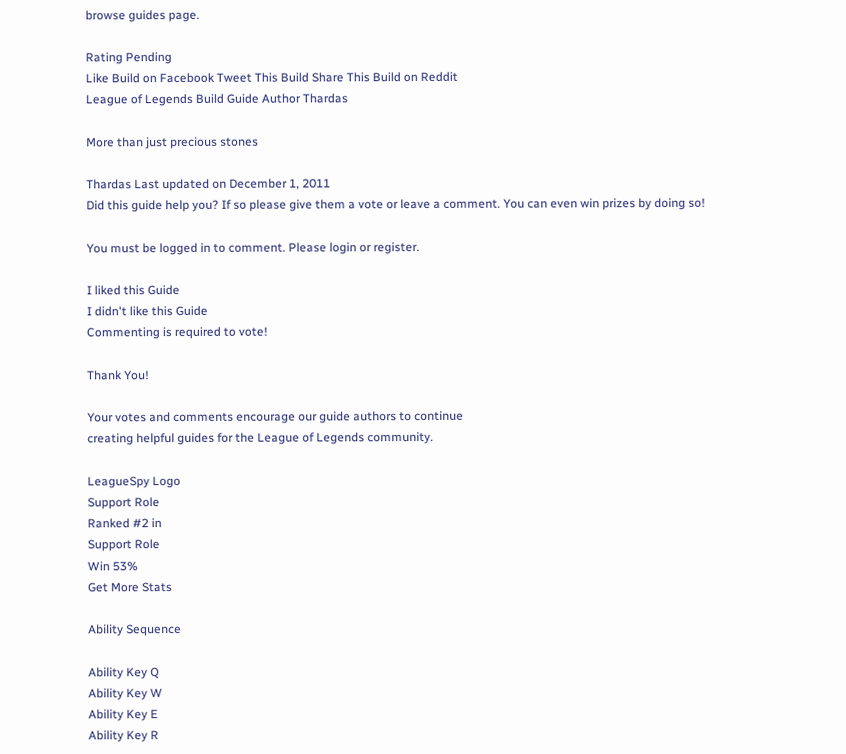browse guides page.

Rating Pending
Like Build on Facebook Tweet This Build Share This Build on Reddit
League of Legends Build Guide Author Thardas

More than just precious stones

Thardas Last updated on December 1, 2011
Did this guide help you? If so please give them a vote or leave a comment. You can even win prizes by doing so!

You must be logged in to comment. Please login or register.

I liked this Guide
I didn't like this Guide
Commenting is required to vote!

Thank You!

Your votes and comments encourage our guide authors to continue
creating helpful guides for the League of Legends community.

LeagueSpy Logo
Support Role
Ranked #2 in
Support Role
Win 53%
Get More Stats

Ability Sequence

Ability Key Q
Ability Key W
Ability Key E
Ability Key R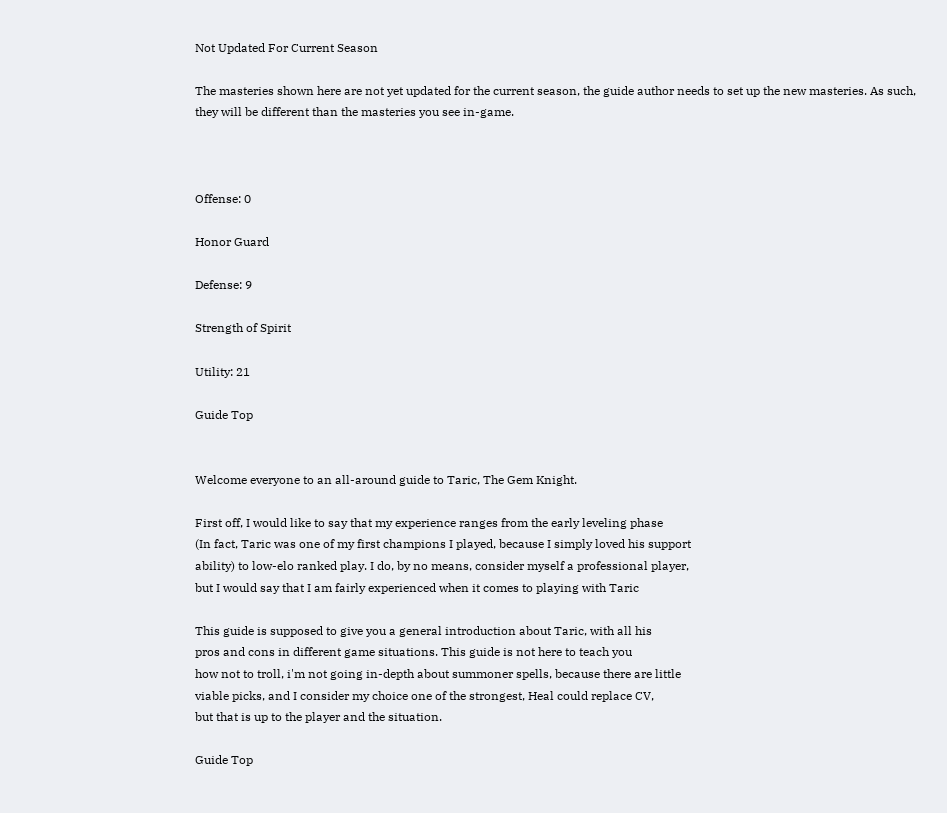Not Updated For Current Season

The masteries shown here are not yet updated for the current season, the guide author needs to set up the new masteries. As such, they will be different than the masteries you see in-game.



Offense: 0

Honor Guard

Defense: 9

Strength of Spirit

Utility: 21

Guide Top


Welcome everyone to an all-around guide to Taric, The Gem Knight.

First off, I would like to say that my experience ranges from the early leveling phase
(In fact, Taric was one of my first champions I played, because I simply loved his support
ability) to low-elo ranked play. I do, by no means, consider myself a professional player,
but I would say that I am fairly experienced when it comes to playing with Taric

This guide is supposed to give you a general introduction about Taric, with all his
pros and cons in different game situations. This guide is not here to teach you
how not to troll, i'm not going in-depth about summoner spells, because there are little
viable picks, and I consider my choice one of the strongest, Heal could replace CV,
but that is up to the player and the situation.

Guide Top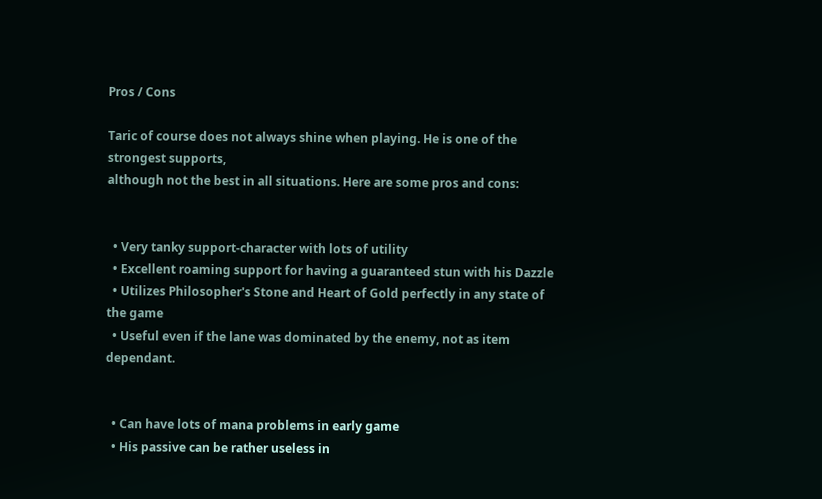Pros / Cons

Taric of course does not always shine when playing. He is one of the strongest supports,
although not the best in all situations. Here are some pros and cons:


  • Very tanky support-character with lots of utility
  • Excellent roaming support for having a guaranteed stun with his Dazzle
  • Utilizes Philosopher's Stone and Heart of Gold perfectly in any state of the game
  • Useful even if the lane was dominated by the enemy, not as item dependant.


  • Can have lots of mana problems in early game
  • His passive can be rather useless in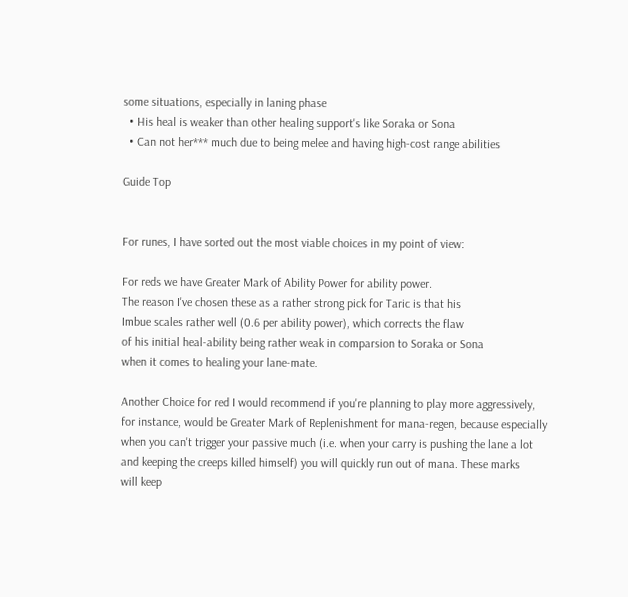some situations, especially in laning phase
  • His heal is weaker than other healing support's like Soraka or Sona
  • Can not her*** much due to being melee and having high-cost range abilities

Guide Top


For runes, I have sorted out the most viable choices in my point of view:

For reds we have Greater Mark of Ability Power for ability power.
The reason I've chosen these as a rather strong pick for Taric is that his
Imbue scales rather well (0.6 per ability power), which corrects the flaw
of his initial heal-ability being rather weak in comparsion to Soraka or Sona
when it comes to healing your lane-mate.

Another Choice for red I would recommend if you're planning to play more aggressively,
for instance, would be Greater Mark of Replenishment for mana-regen, because especially
when you can't trigger your passive much (i.e. when your carry is pushing the lane a lot
and keeping the creeps killed himself) you will quickly run out of mana. These marks
will keep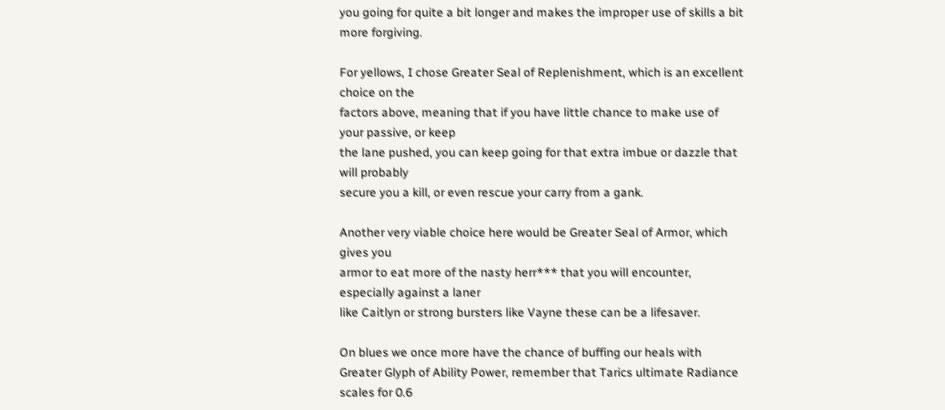you going for quite a bit longer and makes the improper use of skills a bit
more forgiving.

For yellows, I chose Greater Seal of Replenishment, which is an excellent choice on the
factors above, meaning that if you have little chance to make use of your passive, or keep
the lane pushed, you can keep going for that extra imbue or dazzle that will probably
secure you a kill, or even rescue your carry from a gank.

Another very viable choice here would be Greater Seal of Armor, which gives you
armor to eat more of the nasty herr*** that you will encounter, especially against a laner
like Caitlyn or strong bursters like Vayne these can be a lifesaver.

On blues we once more have the chance of buffing our heals with
Greater Glyph of Ability Power, remember that Tarics ultimate Radiance scales for 0.6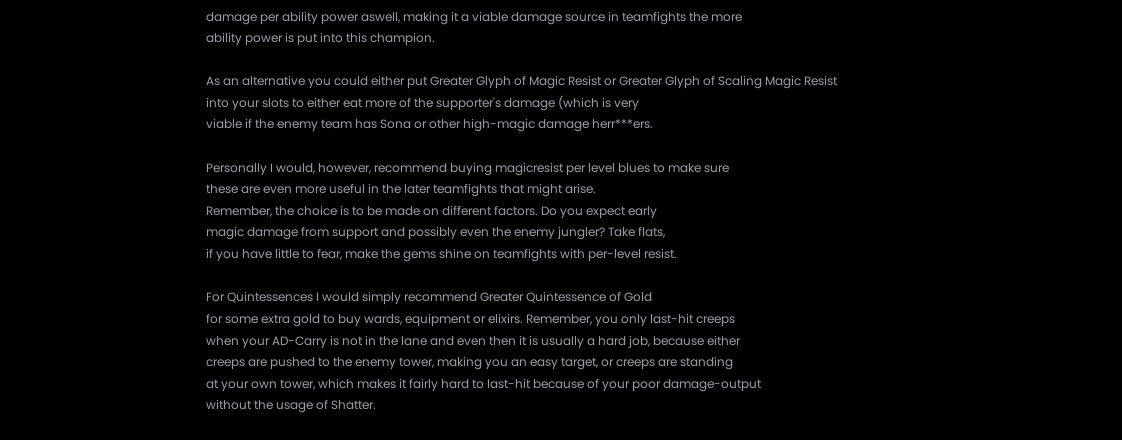damage per ability power aswell, making it a viable damage source in teamfights the more
ability power is put into this champion.

As an alternative you could either put Greater Glyph of Magic Resist or Greater Glyph of Scaling Magic Resist
into your slots to either eat more of the supporter's damage (which is very
viable if the enemy team has Sona or other high-magic damage herr***ers.

Personally I would, however, recommend buying magicresist per level blues to make sure
these are even more useful in the later teamfights that might arise.
Remember, the choice is to be made on different factors. Do you expect early
magic damage from support and possibly even the enemy jungler? Take flats,
if you have little to fear, make the gems shine on teamfights with per-level resist.

For Quintessences I would simply recommend Greater Quintessence of Gold
for some extra gold to buy wards, equipment or elixirs. Remember, you only last-hit creeps
when your AD-Carry is not in the lane and even then it is usually a hard job, because either
creeps are pushed to the enemy tower, making you an easy target, or creeps are standing
at your own tower, which makes it fairly hard to last-hit because of your poor damage-output
without the usage of Shatter.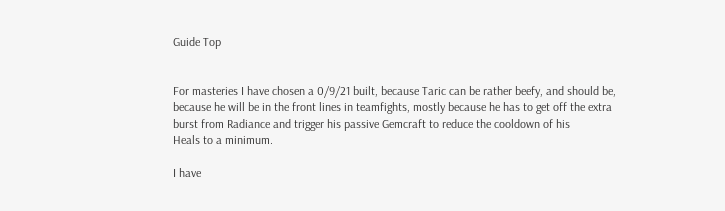Guide Top


For masteries I have chosen a 0/9/21 built, because Taric can be rather beefy, and should be,
because he will be in the front lines in teamfights, mostly because he has to get off the extra
burst from Radiance and trigger his passive Gemcraft to reduce the cooldown of his
Heals to a minimum.

I have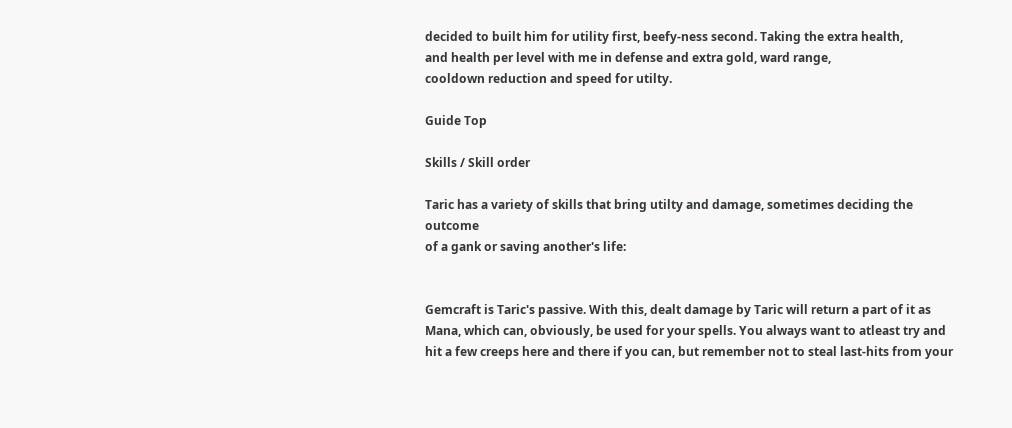decided to built him for utility first, beefy-ness second. Taking the extra health,
and health per level with me in defense and extra gold, ward range,
cooldown reduction and speed for utilty.

Guide Top

Skills / Skill order

Taric has a variety of skills that bring utilty and damage, sometimes deciding the outcome
of a gank or saving another's life:


Gemcraft is Taric's passive. With this, dealt damage by Taric will return a part of it as
Mana, which can, obviously, be used for your spells. You always want to atleast try and
hit a few creeps here and there if you can, but remember not to steal last-hits from your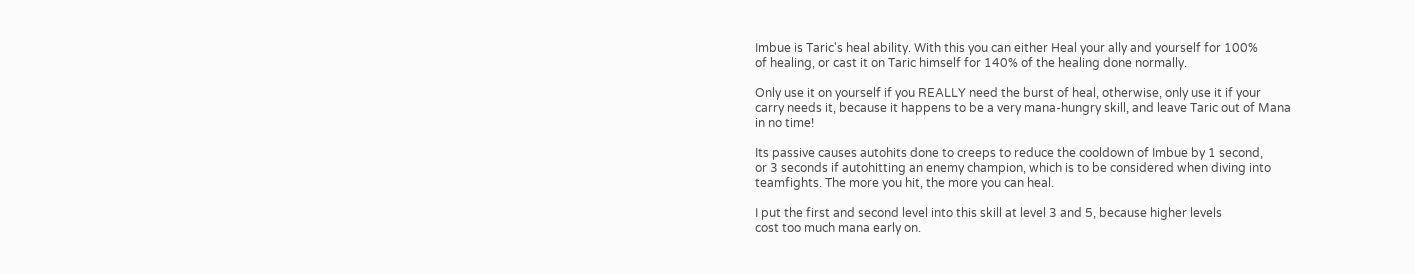Imbue is Taric's heal ability. With this you can either Heal your ally and yourself for 100%
of healing, or cast it on Taric himself for 140% of the healing done normally.

Only use it on yourself if you REALLY need the burst of heal, otherwise, only use it if your
carry needs it, because it happens to be a very mana-hungry skill, and leave Taric out of Mana
in no time!

Its passive causes autohits done to creeps to reduce the cooldown of Imbue by 1 second,
or 3 seconds if autohitting an enemy champion, which is to be considered when diving into teamfights. The more you hit, the more you can heal.

I put the first and second level into this skill at level 3 and 5, because higher levels
cost too much mana early on.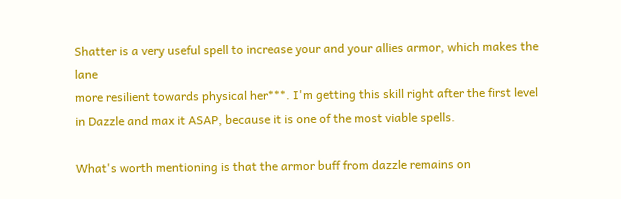Shatter is a very useful spell to increase your and your allies armor, which makes the lane
more resilient towards physical her***. I'm getting this skill right after the first level
in Dazzle and max it ASAP, because it is one of the most viable spells.

What's worth mentioning is that the armor buff from dazzle remains on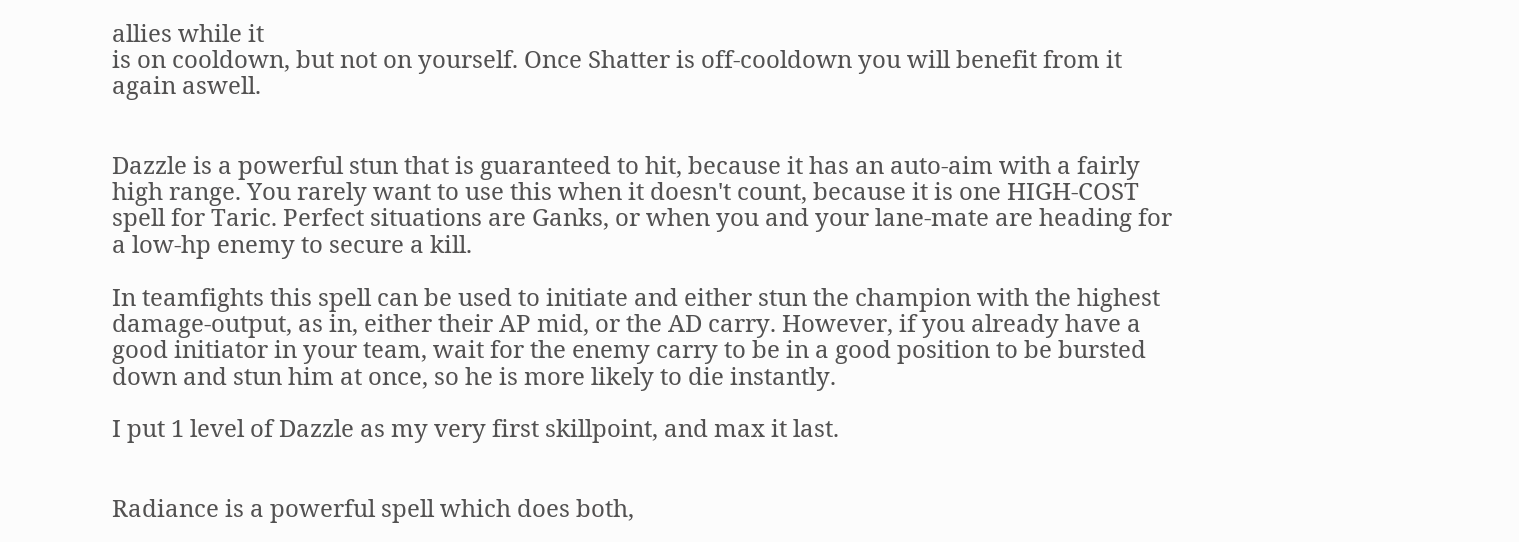allies while it
is on cooldown, but not on yourself. Once Shatter is off-cooldown you will benefit from it
again aswell.


Dazzle is a powerful stun that is guaranteed to hit, because it has an auto-aim with a fairly
high range. You rarely want to use this when it doesn't count, because it is one HIGH-COST
spell for Taric. Perfect situations are Ganks, or when you and your lane-mate are heading for
a low-hp enemy to secure a kill.

In teamfights this spell can be used to initiate and either stun the champion with the highest
damage-output, as in, either their AP mid, or the AD carry. However, if you already have a
good initiator in your team, wait for the enemy carry to be in a good position to be bursted
down and stun him at once, so he is more likely to die instantly.

I put 1 level of Dazzle as my very first skillpoint, and max it last.


Radiance is a powerful spell which does both,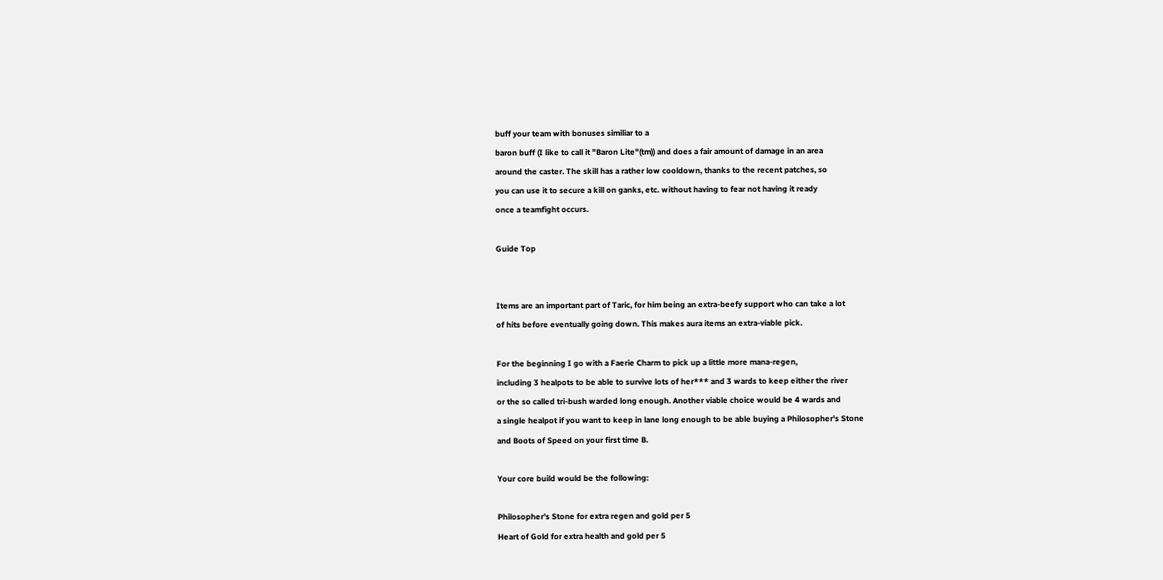buff your team with bonuses similiar to a
baron buff (I like to call it "Baron Lite"(tm)) and does a fair amount of damage in an area
around the caster. The skill has a rather low cooldown, thanks to the recent patches, so
you can use it to secure a kill on ganks, etc. without having to fear not having it ready
once a teamfight occurs.

Guide Top


Items are an important part of Taric, for him being an extra-beefy support who can take a lot
of hits before eventually going down. This makes aura items an extra-viable pick.

For the beginning I go with a Faerie Charm to pick up a little more mana-regen,
including 3 healpots to be able to survive lots of her*** and 3 wards to keep either the river
or the so called tri-bush warded long enough. Another viable choice would be 4 wards and
a single healpot if you want to keep in lane long enough to be able buying a Philosopher's Stone
and Boots of Speed on your first time B.

Your core build would be the following:

Philosopher's Stone for extra regen and gold per 5
Heart of Gold for extra health and gold per 5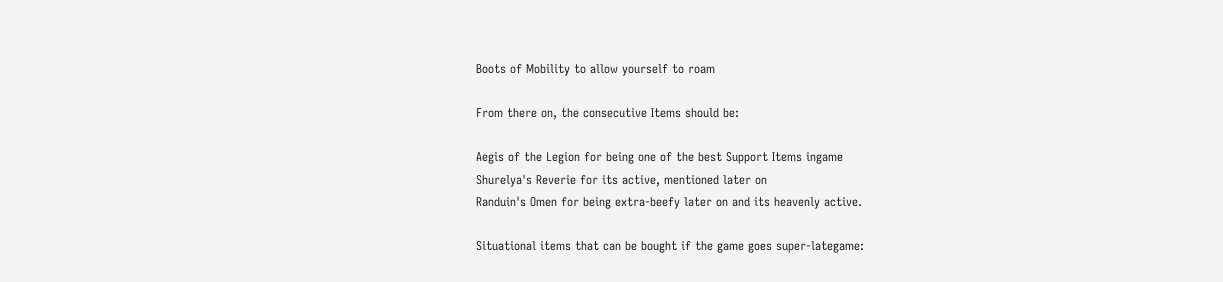Boots of Mobility to allow yourself to roam

From there on, the consecutive Items should be:

Aegis of the Legion for being one of the best Support Items ingame
Shurelya's Reverie for its active, mentioned later on
Randuin's Omen for being extra-beefy later on and its heavenly active.

Situational items that can be bought if the game goes super-lategame: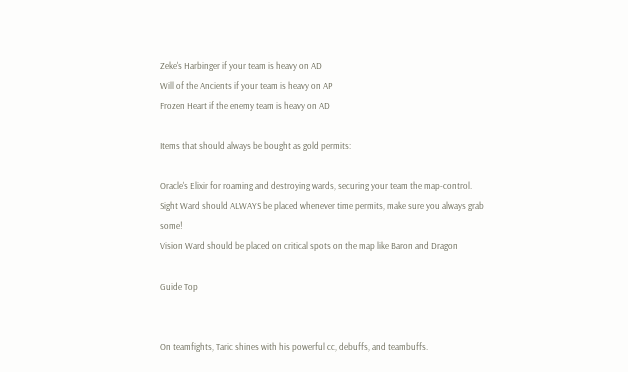Zeke's Harbinger if your team is heavy on AD
Will of the Ancients if your team is heavy on AP
Frozen Heart if the enemy team is heavy on AD

Items that should always be bought as gold permits:

Oracle's Elixir for roaming and destroying wards, securing your team the map-control.
Sight Ward should ALWAYS be placed whenever time permits, make sure you always grab some!
Vision Ward should be placed on critical spots on the map like Baron and Dragon

Guide Top


On teamfights, Taric shines with his powerful cc, debuffs, and teambuffs.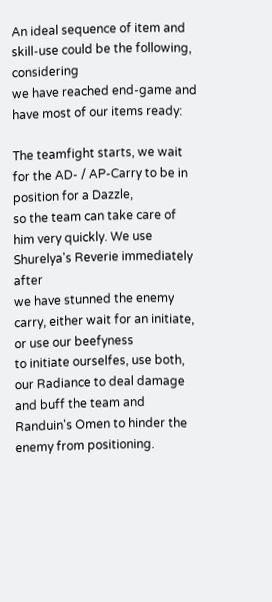An ideal sequence of item and skill-use could be the following, considering
we have reached end-game and have most of our items ready:

The teamfight starts, we wait for the AD- / AP-Carry to be in position for a Dazzle,
so the team can take care of him very quickly. We use Shurelya's Reverie immediately after
we have stunned the enemy carry, either wait for an initiate, or use our beefyness
to initiate ourselfes, use both, our Radiance to deal damage and buff the team and
Randuin's Omen to hinder the enemy from positioning.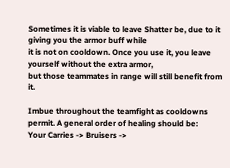Sometimes it is viable to leave Shatter be, due to it giving you the armor buff while
it is not on cooldown. Once you use it, you leave yourself without the extra armor,
but those teammates in range will still benefit from it.

Imbue throughout the teamfight as cooldowns permit. A general order of healing should be:
Your Carries -> Bruisers ->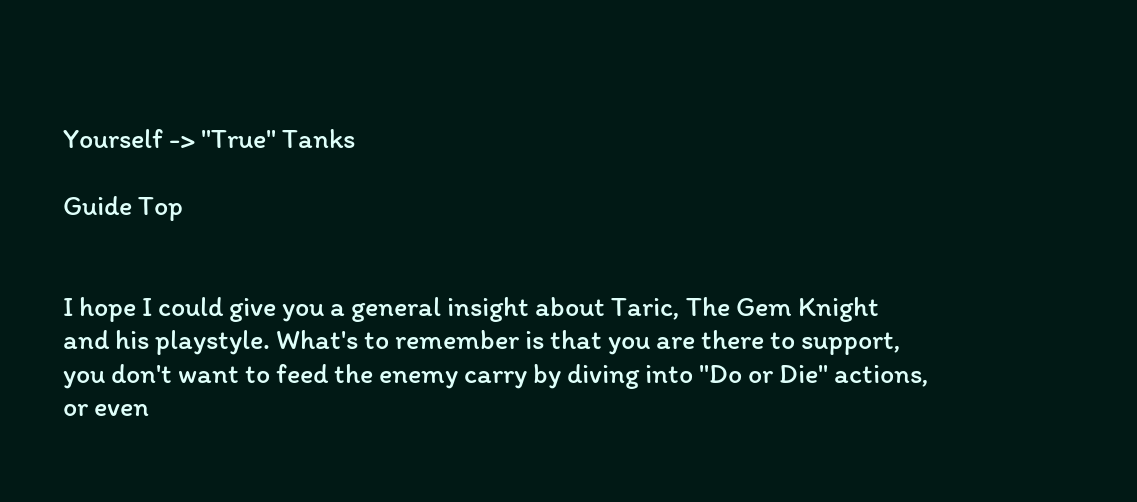Yourself -> "True" Tanks

Guide Top


I hope I could give you a general insight about Taric, The Gem Knight
and his playstyle. What's to remember is that you are there to support,
you don't want to feed the enemy carry by diving into "Do or Die" actions,
or even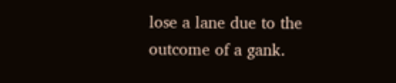lose a lane due to the outcome of a gank.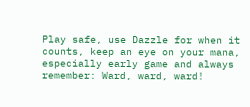Play safe, use Dazzle for when it counts, keep an eye on your mana,
especially early game and always remember: Ward, ward, ward!